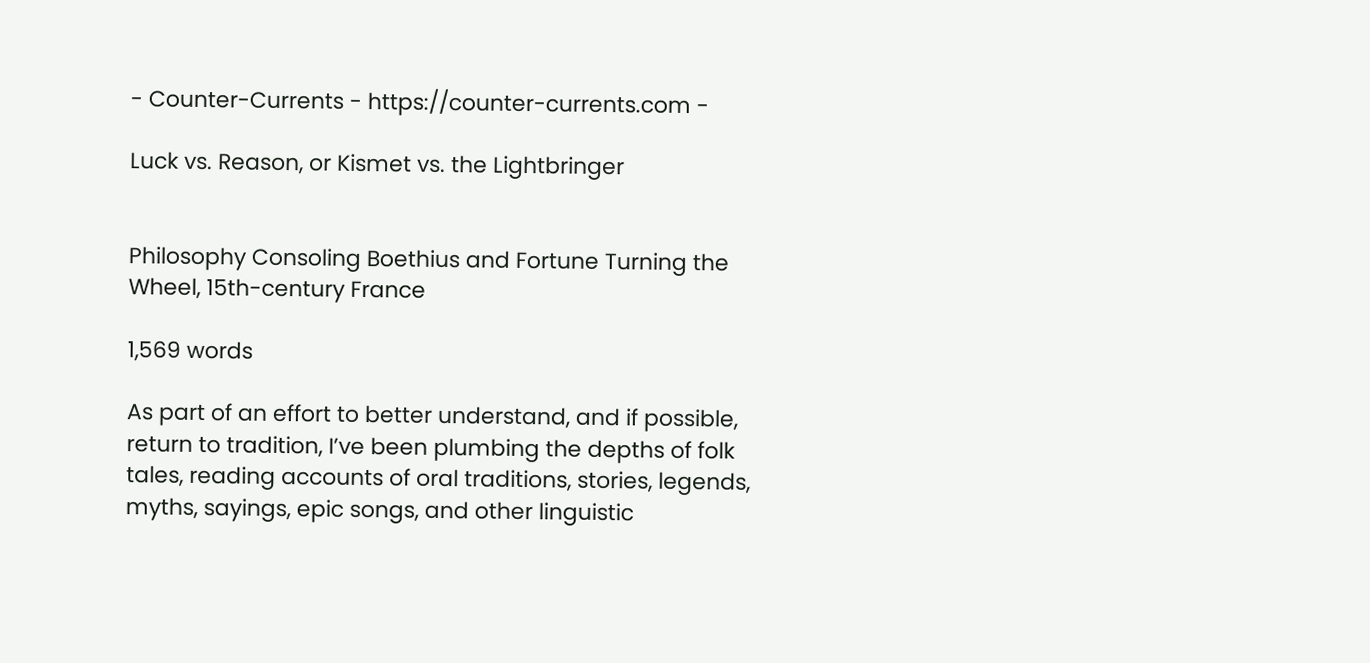- Counter-Currents - https://counter-currents.com -

Luck vs. Reason, or Kismet vs. the Lightbringer


Philosophy Consoling Boethius and Fortune Turning the Wheel, 15th-century France

1,569 words

As part of an effort to better understand, and if possible, return to tradition, I’ve been plumbing the depths of folk tales, reading accounts of oral traditions, stories, legends, myths, sayings, epic songs, and other linguistic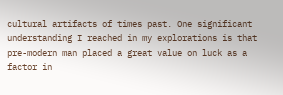cultural artifacts of times past. One significant understanding I reached in my explorations is that pre-modern man placed a great value on luck as a factor in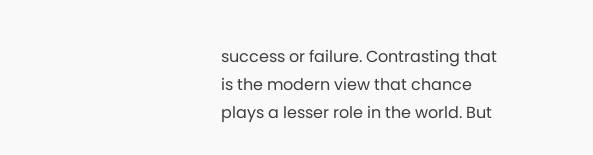success or failure. Contrasting that is the modern view that chance plays a lesser role in the world. But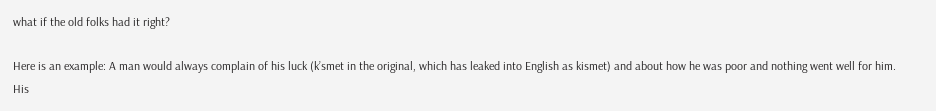what if the old folks had it right?

Here is an example: A man would always complain of his luck (k’smet in the original, which has leaked into English as kismet) and about how he was poor and nothing went well for him. His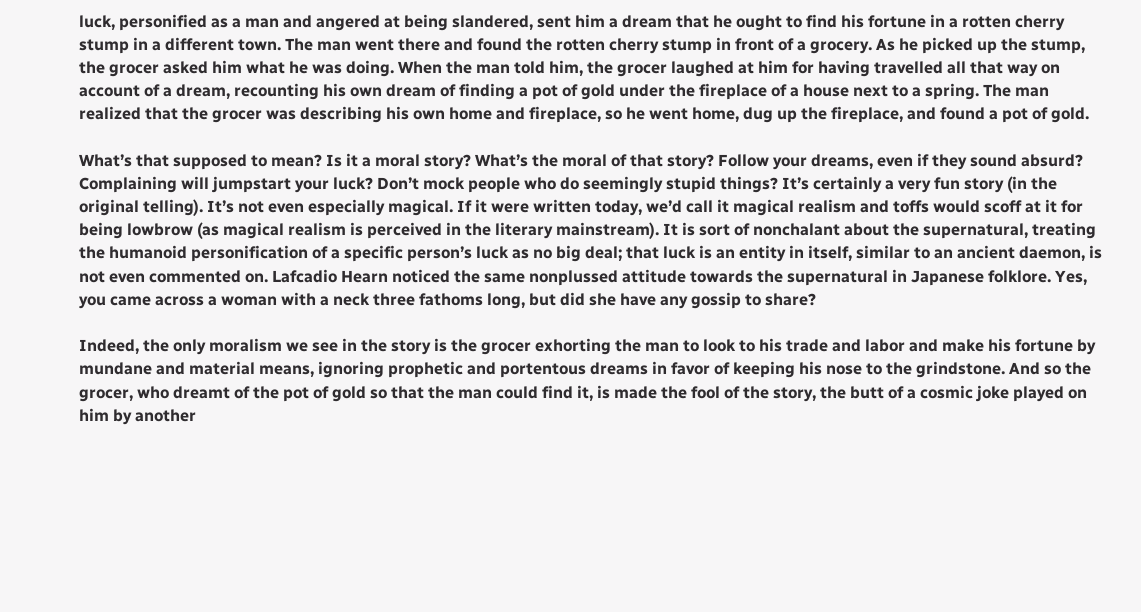luck, personified as a man and angered at being slandered, sent him a dream that he ought to find his fortune in a rotten cherry stump in a different town. The man went there and found the rotten cherry stump in front of a grocery. As he picked up the stump, the grocer asked him what he was doing. When the man told him, the grocer laughed at him for having travelled all that way on account of a dream, recounting his own dream of finding a pot of gold under the fireplace of a house next to a spring. The man realized that the grocer was describing his own home and fireplace, so he went home, dug up the fireplace, and found a pot of gold.

What’s that supposed to mean? Is it a moral story? What’s the moral of that story? Follow your dreams, even if they sound absurd? Complaining will jumpstart your luck? Don’t mock people who do seemingly stupid things? It’s certainly a very fun story (in the original telling). It’s not even especially magical. If it were written today, we’d call it magical realism and toffs would scoff at it for being lowbrow (as magical realism is perceived in the literary mainstream). It is sort of nonchalant about the supernatural, treating the humanoid personification of a specific person’s luck as no big deal; that luck is an entity in itself, similar to an ancient daemon, is not even commented on. Lafcadio Hearn noticed the same nonplussed attitude towards the supernatural in Japanese folklore. Yes, you came across a woman with a neck three fathoms long, but did she have any gossip to share?

Indeed, the only moralism we see in the story is the grocer exhorting the man to look to his trade and labor and make his fortune by mundane and material means, ignoring prophetic and portentous dreams in favor of keeping his nose to the grindstone. And so the grocer, who dreamt of the pot of gold so that the man could find it, is made the fool of the story, the butt of a cosmic joke played on him by another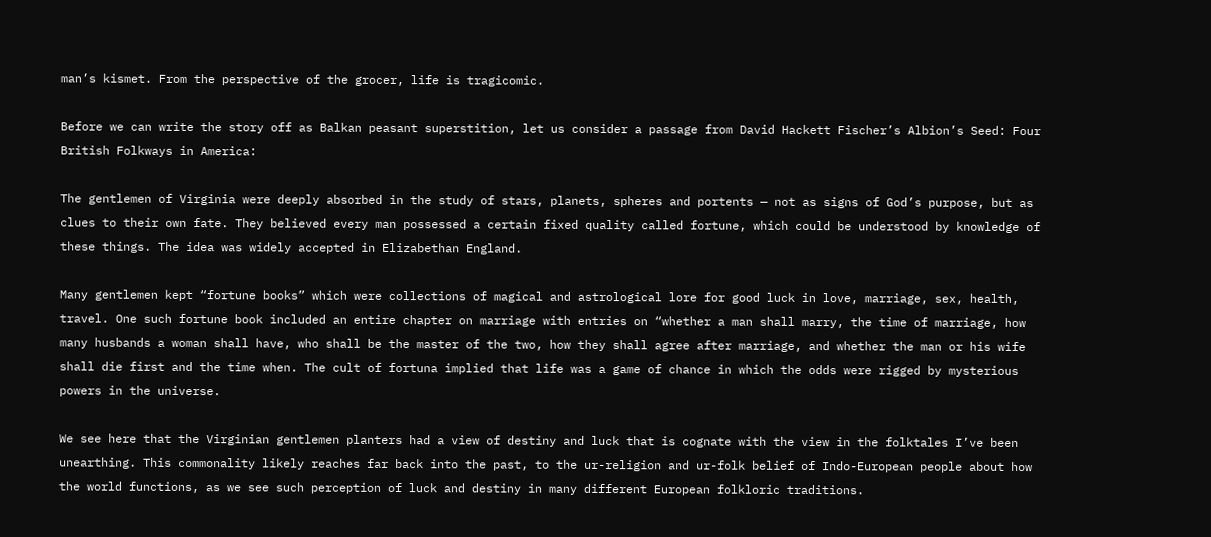man’s kismet. From the perspective of the grocer, life is tragicomic.

Before we can write the story off as Balkan peasant superstition, let us consider a passage from David Hackett Fischer’s Albion’s Seed: Four British Folkways in America:

The gentlemen of Virginia were deeply absorbed in the study of stars, planets, spheres and portents — not as signs of God’s purpose, but as clues to their own fate. They believed every man possessed a certain fixed quality called fortune, which could be understood by knowledge of these things. The idea was widely accepted in Elizabethan England.

Many gentlemen kept “fortune books” which were collections of magical and astrological lore for good luck in love, marriage, sex, health, travel. One such fortune book included an entire chapter on marriage with entries on “whether a man shall marry, the time of marriage, how many husbands a woman shall have, who shall be the master of the two, how they shall agree after marriage, and whether the man or his wife shall die first and the time when. The cult of fortuna implied that life was a game of chance in which the odds were rigged by mysterious powers in the universe.

We see here that the Virginian gentlemen planters had a view of destiny and luck that is cognate with the view in the folktales I’ve been unearthing. This commonality likely reaches far back into the past, to the ur-religion and ur-folk belief of Indo-European people about how the world functions, as we see such perception of luck and destiny in many different European folkloric traditions.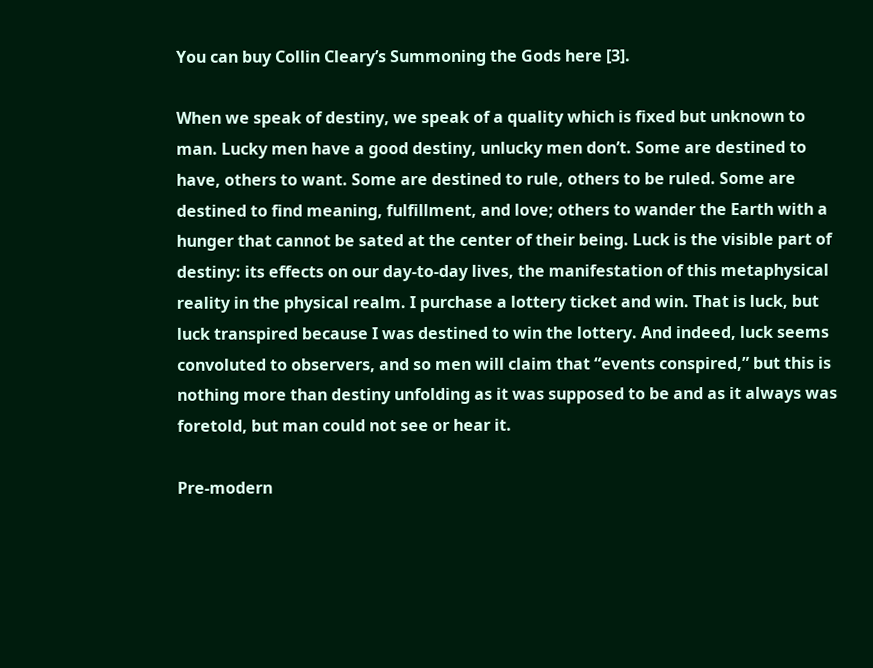You can buy Collin Cleary’s Summoning the Gods here [3].

When we speak of destiny, we speak of a quality which is fixed but unknown to man. Lucky men have a good destiny, unlucky men don’t. Some are destined to have, others to want. Some are destined to rule, others to be ruled. Some are destined to find meaning, fulfillment, and love; others to wander the Earth with a hunger that cannot be sated at the center of their being. Luck is the visible part of destiny: its effects on our day-to-day lives, the manifestation of this metaphysical reality in the physical realm. I purchase a lottery ticket and win. That is luck, but luck transpired because I was destined to win the lottery. And indeed, luck seems convoluted to observers, and so men will claim that “events conspired,” but this is nothing more than destiny unfolding as it was supposed to be and as it always was foretold, but man could not see or hear it.

Pre-modern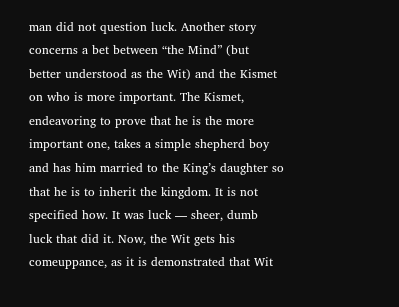man did not question luck. Another story concerns a bet between “the Mind” (but better understood as the Wit) and the Kismet on who is more important. The Kismet, endeavoring to prove that he is the more important one, takes a simple shepherd boy and has him married to the King’s daughter so that he is to inherit the kingdom. It is not specified how. It was luck — sheer, dumb luck that did it. Now, the Wit gets his comeuppance, as it is demonstrated that Wit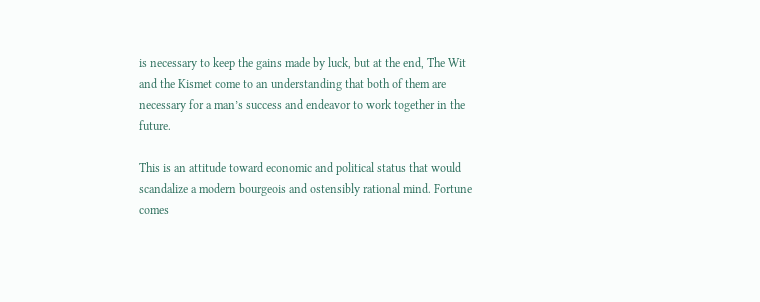is necessary to keep the gains made by luck, but at the end, The Wit and the Kismet come to an understanding that both of them are necessary for a man’s success and endeavor to work together in the future.

This is an attitude toward economic and political status that would scandalize a modern bourgeois and ostensibly rational mind. Fortune comes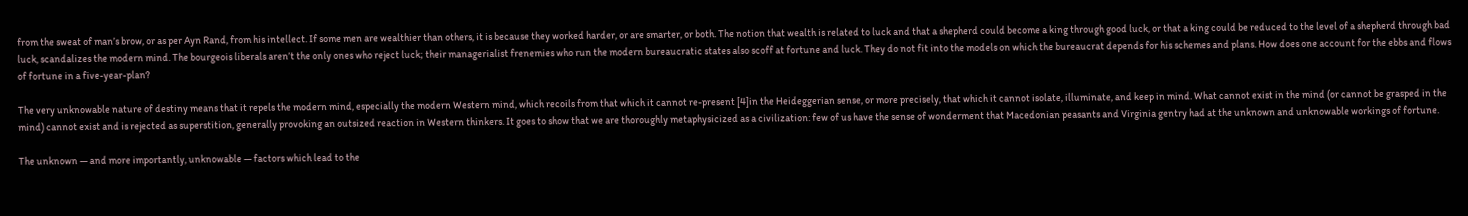from the sweat of man’s brow, or as per Ayn Rand, from his intellect. If some men are wealthier than others, it is because they worked harder, or are smarter, or both. The notion that wealth is related to luck and that a shepherd could become a king through good luck, or that a king could be reduced to the level of a shepherd through bad luck, scandalizes the modern mind. The bourgeois liberals aren’t the only ones who reject luck; their managerialist frenemies who run the modern bureaucratic states also scoff at fortune and luck. They do not fit into the models on which the bureaucrat depends for his schemes and plans. How does one account for the ebbs and flows of fortune in a five-year-plan?

The very unknowable nature of destiny means that it repels the modern mind, especially the modern Western mind, which recoils from that which it cannot re-present [4]in the Heideggerian sense, or more precisely, that which it cannot isolate, illuminate, and keep in mind. What cannot exist in the mind (or cannot be grasped in the mind) cannot exist and is rejected as superstition, generally provoking an outsized reaction in Western thinkers. It goes to show that we are thoroughly metaphysicized as a civilization: few of us have the sense of wonderment that Macedonian peasants and Virginia gentry had at the unknown and unknowable workings of fortune.

The unknown — and more importantly, unknowable — factors which lead to the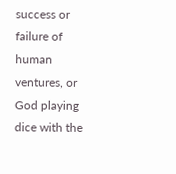success or failure of human ventures, or God playing dice with the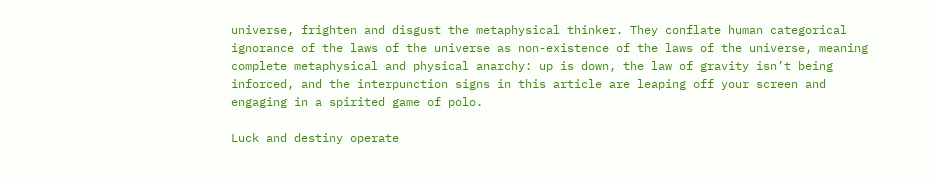universe, frighten and disgust the metaphysical thinker. They conflate human categorical ignorance of the laws of the universe as non-existence of the laws of the universe, meaning complete metaphysical and physical anarchy: up is down, the law of gravity isn’t being inforced, and the interpunction signs in this article are leaping off your screen and engaging in a spirited game of polo.

Luck and destiny operate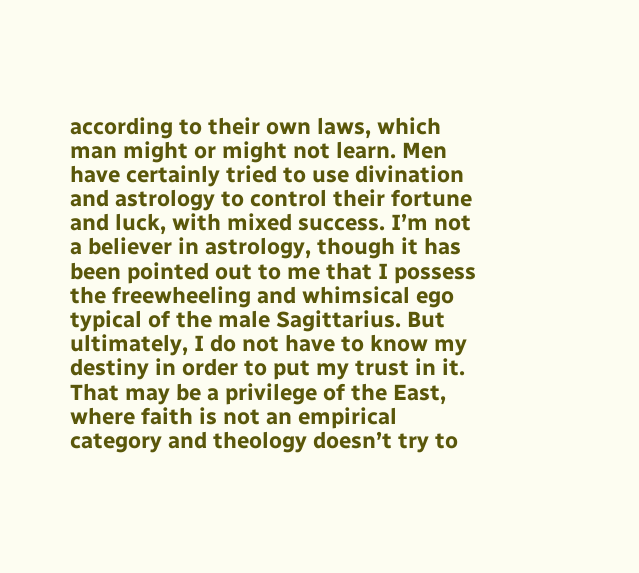according to their own laws, which man might or might not learn. Men have certainly tried to use divination and astrology to control their fortune and luck, with mixed success. I’m not a believer in astrology, though it has been pointed out to me that I possess the freewheeling and whimsical ego typical of the male Sagittarius. But ultimately, I do not have to know my destiny in order to put my trust in it. That may be a privilege of the East, where faith is not an empirical category and theology doesn’t try to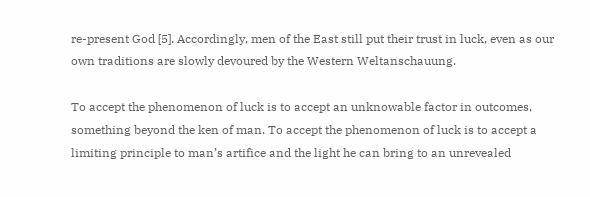re-present God [5]. Accordingly, men of the East still put their trust in luck, even as our own traditions are slowly devoured by the Western Weltanschauung.

To accept the phenomenon of luck is to accept an unknowable factor in outcomes, something beyond the ken of man. To accept the phenomenon of luck is to accept a limiting principle to man’s artifice and the light he can bring to an unrevealed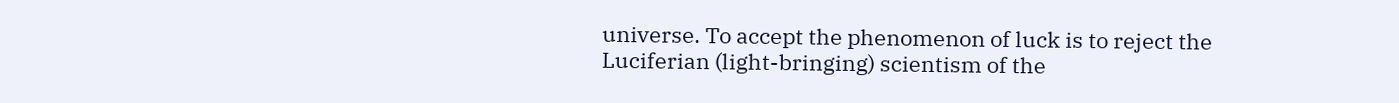universe. To accept the phenomenon of luck is to reject the Luciferian (light-bringing) scientism of the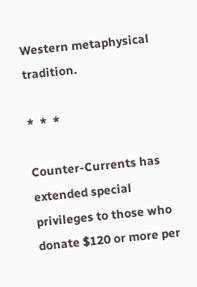Western metaphysical tradition.

*  *  *

Counter-Currents has extended special privileges to those who donate $120 or more per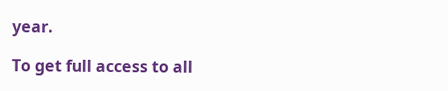year.

To get full access to all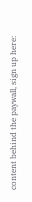content behind the paywall, sign up here: